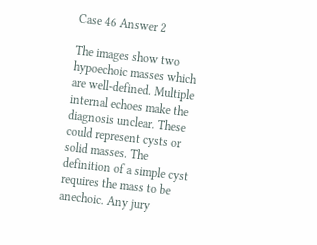Case 46 Answer 2

The images show two hypoechoic masses which are well-defined. Multiple internal echoes make the diagnosis unclear. These could represent cysts or solid masses. The definition of a simple cyst requires the mass to be anechoic. Any jury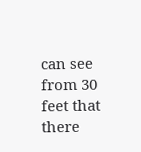can see from 30 feet that there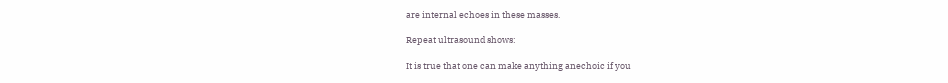are internal echoes in these masses.

Repeat ultrasound shows:

It is true that one can make anything anechoic if you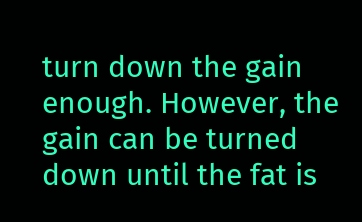turn down the gain enough. However, the gain can be turned down until the fat is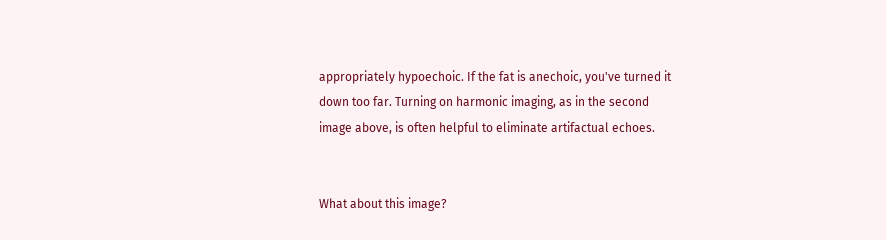appropriately hypoechoic. If the fat is anechoic, you've turned it down too far. Turning on harmonic imaging, as in the second image above, is often helpful to eliminate artifactual echoes.


What about this image?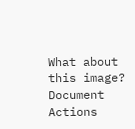What about this image?
Document Actions